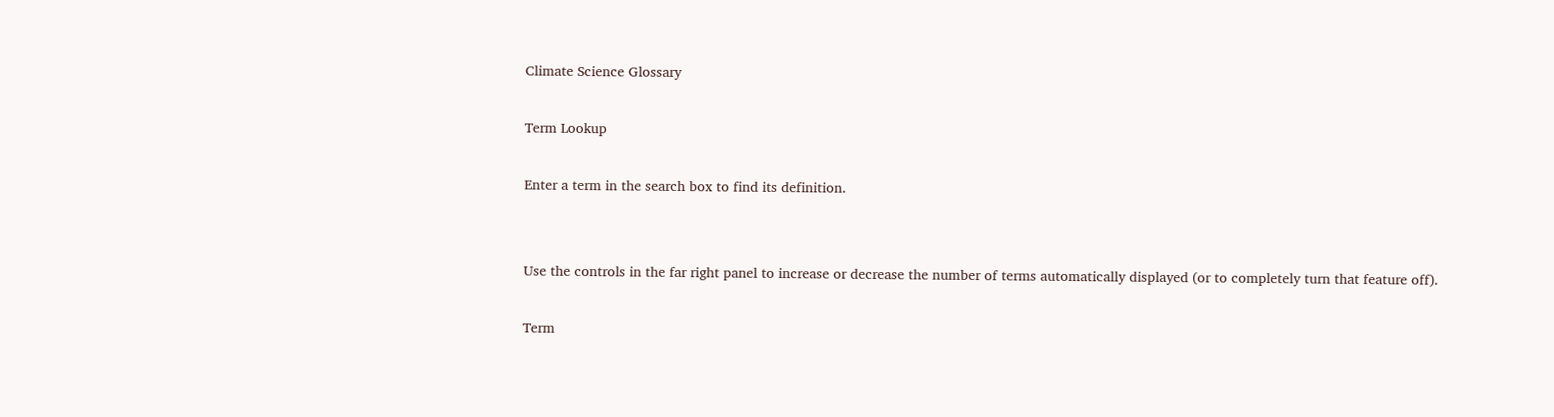Climate Science Glossary

Term Lookup

Enter a term in the search box to find its definition.


Use the controls in the far right panel to increase or decrease the number of terms automatically displayed (or to completely turn that feature off).

Term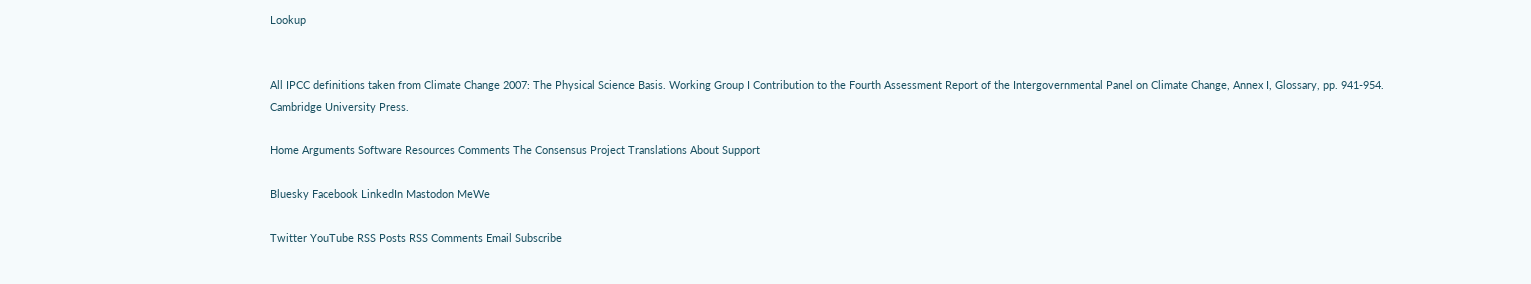Lookup


All IPCC definitions taken from Climate Change 2007: The Physical Science Basis. Working Group I Contribution to the Fourth Assessment Report of the Intergovernmental Panel on Climate Change, Annex I, Glossary, pp. 941-954. Cambridge University Press.

Home Arguments Software Resources Comments The Consensus Project Translations About Support

Bluesky Facebook LinkedIn Mastodon MeWe

Twitter YouTube RSS Posts RSS Comments Email Subscribe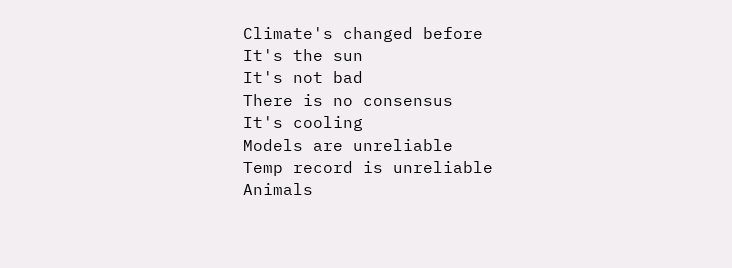Climate's changed before
It's the sun
It's not bad
There is no consensus
It's cooling
Models are unreliable
Temp record is unreliable
Animals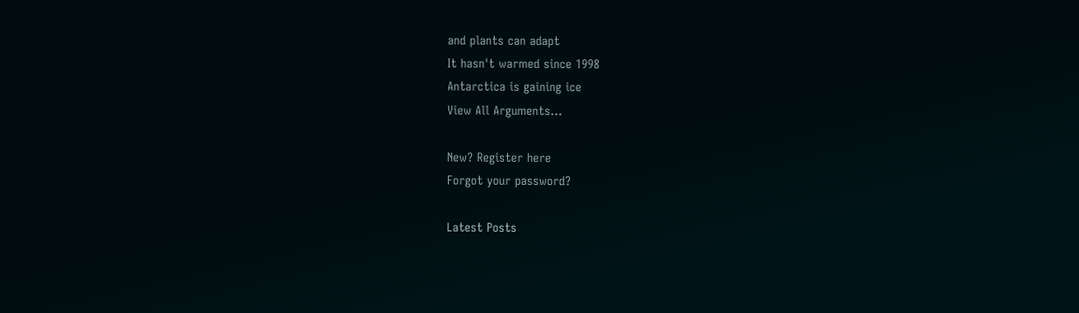and plants can adapt
It hasn't warmed since 1998
Antarctica is gaining ice
View All Arguments...

New? Register here
Forgot your password?

Latest Posts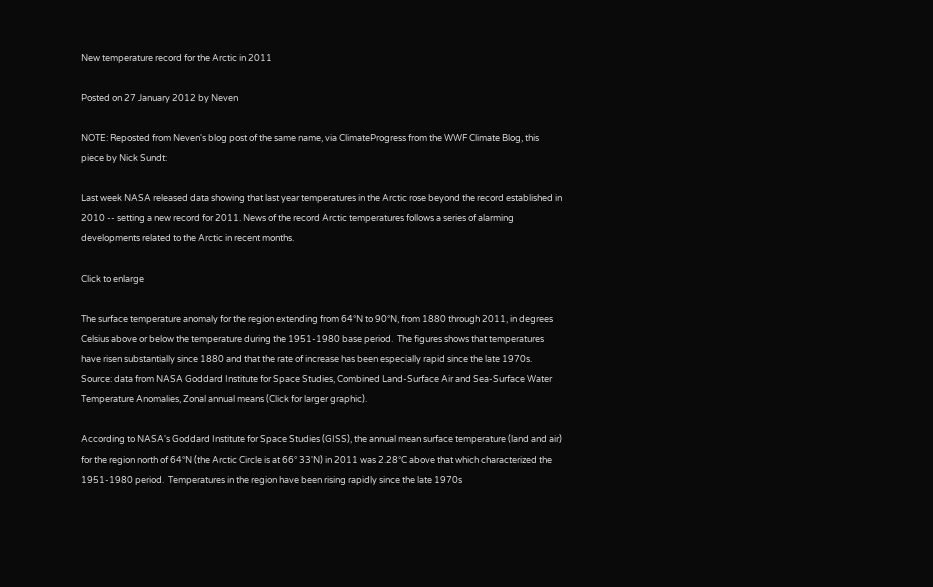New temperature record for the Arctic in 2011

Posted on 27 January 2012 by Neven

NOTE: Reposted from Neven's blog post of the same name, via ClimateProgress from the WWF Climate Blog, this piece by Nick Sundt:

Last week NASA released data showing that last year temperatures in the Arctic rose beyond the record established in 2010 -- setting a new record for 2011. News of the record Arctic temperatures follows a series of alarming developments related to the Arctic in recent months.

Click to enlarge

The surface temperature anomaly for the region extending from 64°N to 90°N, from 1880 through 2011, in degrees Celsius above or below the temperature during the 1951-1980 base period.  The figures shows that temperatures have risen substantially since 1880 and that the rate of increase has been especially rapid since the late 1970s. Source: data from NASA Goddard Institute for Space Studies, Combined Land-Surface Air and Sea-Surface Water Temperature Anomalies, Zonal annual means (Click for larger graphic).

According to NASA's Goddard Institute for Space Studies (GISS), the annual mean surface temperature (land and air) for the region north of 64°N (the Arctic Circle is at 66° 33'N) in 2011 was 2.28°C above that which characterized the 1951-1980 period.  Temperatures in the region have been rising rapidly since the late 1970s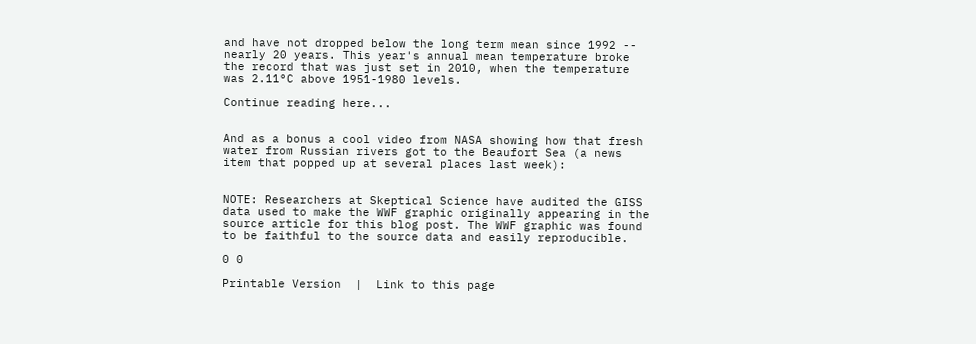and have not dropped below the long term mean since 1992 -- nearly 20 years. This year's annual mean temperature broke the record that was just set in 2010, when the temperature was 2.11°C above 1951-1980 levels.

Continue reading here...


And as a bonus a cool video from NASA showing how that fresh water from Russian rivers got to the Beaufort Sea (a news item that popped up at several places last week):


NOTE: Researchers at Skeptical Science have audited the GISS data used to make the WWF graphic originally appearing in the source article for this blog post. The WWF graphic was found to be faithful to the source data and easily reproducible.

0 0

Printable Version  |  Link to this page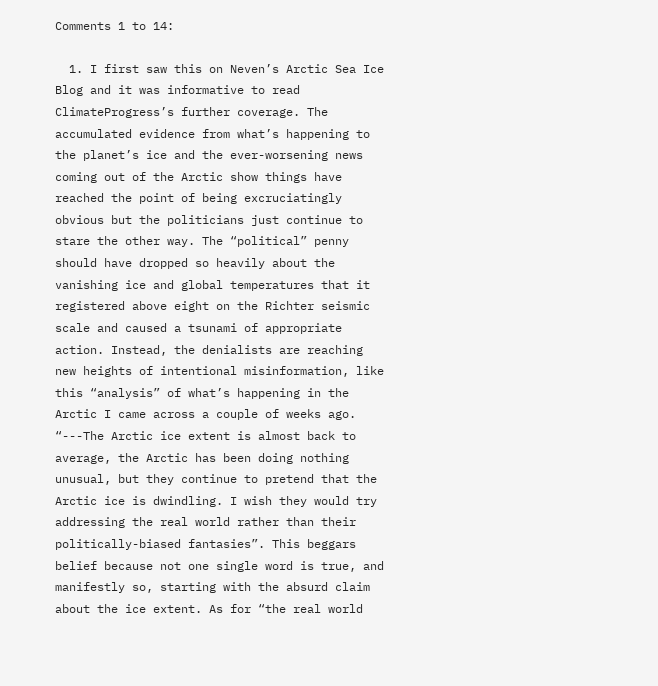Comments 1 to 14:

  1. I first saw this on Neven’s Arctic Sea Ice Blog and it was informative to read ClimateProgress’s further coverage. The accumulated evidence from what’s happening to the planet’s ice and the ever-worsening news coming out of the Arctic show things have reached the point of being excruciatingly obvious but the politicians just continue to stare the other way. The “political” penny should have dropped so heavily about the vanishing ice and global temperatures that it registered above eight on the Richter seismic scale and caused a tsunami of appropriate action. Instead, the denialists are reaching new heights of intentional misinformation, like this “analysis” of what’s happening in the Arctic I came across a couple of weeks ago. “---The Arctic ice extent is almost back to average, the Arctic has been doing nothing unusual, but they continue to pretend that the Arctic ice is dwindling. I wish they would try addressing the real world rather than their politically-biased fantasies”. This beggars belief because not one single word is true, and manifestly so, starting with the absurd claim about the ice extent. As for “the real world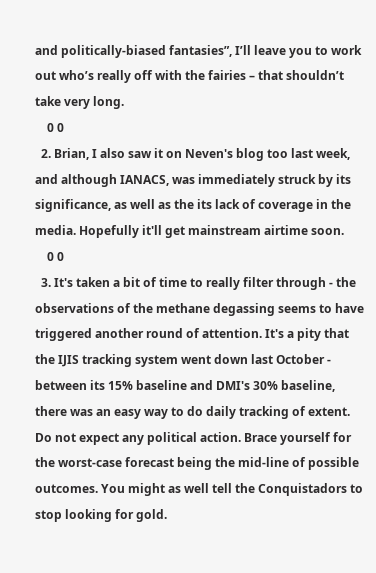and politically-biased fantasies”, I’ll leave you to work out who’s really off with the fairies – that shouldn’t take very long.
    0 0
  2. Brian, I also saw it on Neven's blog too last week, and although IANACS, was immediately struck by its significance, as well as the its lack of coverage in the media. Hopefully it'll get mainstream airtime soon.
    0 0
  3. It's taken a bit of time to really filter through - the observations of the methane degassing seems to have triggered another round of attention. It's a pity that the IJIS tracking system went down last October - between its 15% baseline and DMI's 30% baseline, there was an easy way to do daily tracking of extent. Do not expect any political action. Brace yourself for the worst-case forecast being the mid-line of possible outcomes. You might as well tell the Conquistadors to stop looking for gold.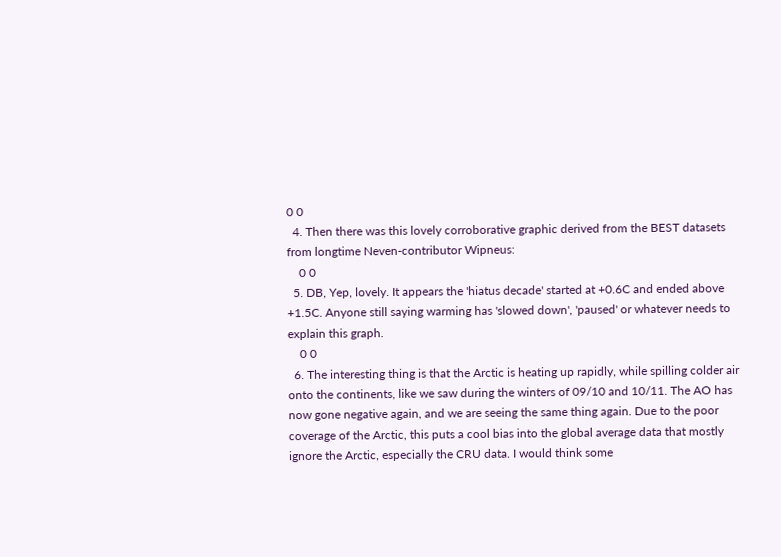0 0
  4. Then there was this lovely corroborative graphic derived from the BEST datasets from longtime Neven-contributor Wipneus:
    0 0
  5. DB, Yep, lovely. It appears the 'hiatus decade' started at +0.6C and ended above +1.5C. Anyone still saying warming has 'slowed down', 'paused' or whatever needs to explain this graph.
    0 0
  6. The interesting thing is that the Arctic is heating up rapidly, while spilling colder air onto the continents, like we saw during the winters of 09/10 and 10/11. The AO has now gone negative again, and we are seeing the same thing again. Due to the poor coverage of the Arctic, this puts a cool bias into the global average data that mostly ignore the Arctic, especially the CRU data. I would think some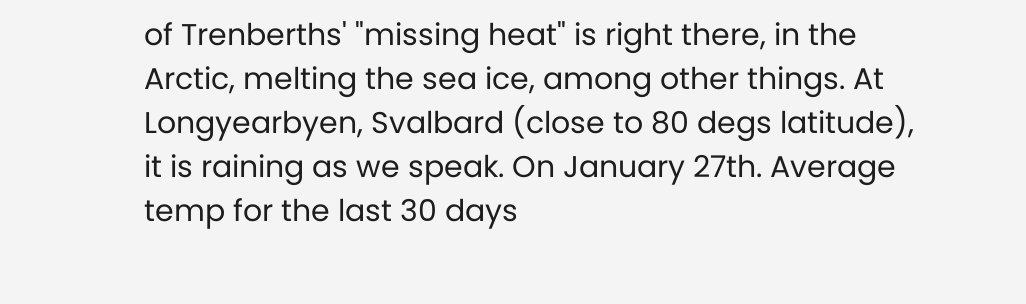of Trenberths' "missing heat" is right there, in the Arctic, melting the sea ice, among other things. At Longyearbyen, Svalbard (close to 80 degs latitude), it is raining as we speak. On January 27th. Average temp for the last 30 days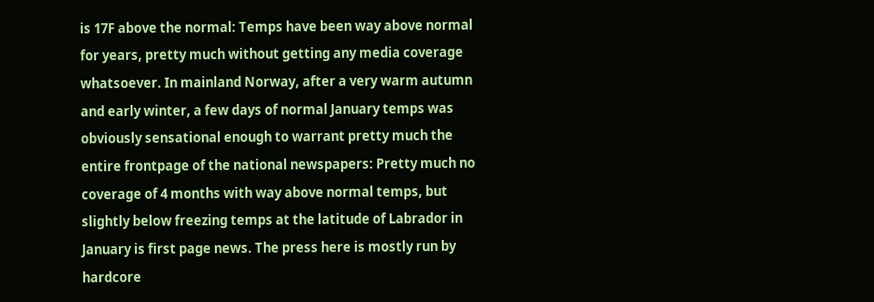is 17F above the normal: Temps have been way above normal for years, pretty much without getting any media coverage whatsoever. In mainland Norway, after a very warm autumn and early winter, a few days of normal January temps was obviously sensational enough to warrant pretty much the entire frontpage of the national newspapers: Pretty much no coverage of 4 months with way above normal temps, but slightly below freezing temps at the latitude of Labrador in January is first page news. The press here is mostly run by hardcore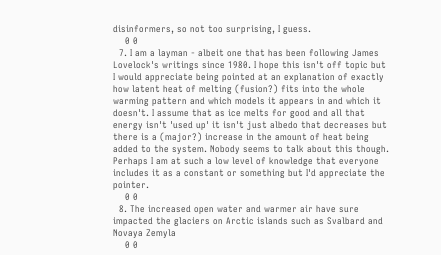disinformers, so not too surprising, I guess.
    0 0
  7. I am a layman - albeit one that has been following James Lovelock's writings since 1980. I hope this isn't off topic but I would appreciate being pointed at an explanation of exactly how latent heat of melting (fusion?) fits into the whole warming pattern and which models it appears in and which it doesn't. I assume that as ice melts for good and all that energy isn't 'used up' it isn't just albedo that decreases but there is a (major?) increase in the amount of heat being added to the system. Nobody seems to talk about this though. Perhaps I am at such a low level of knowledge that everyone includes it as a constant or something but I'd appreciate the pointer.
    0 0
  8. The increased open water and warmer air have sure impacted the glaciers on Arctic islands such as Svalbard and Novaya Zemyla
    0 0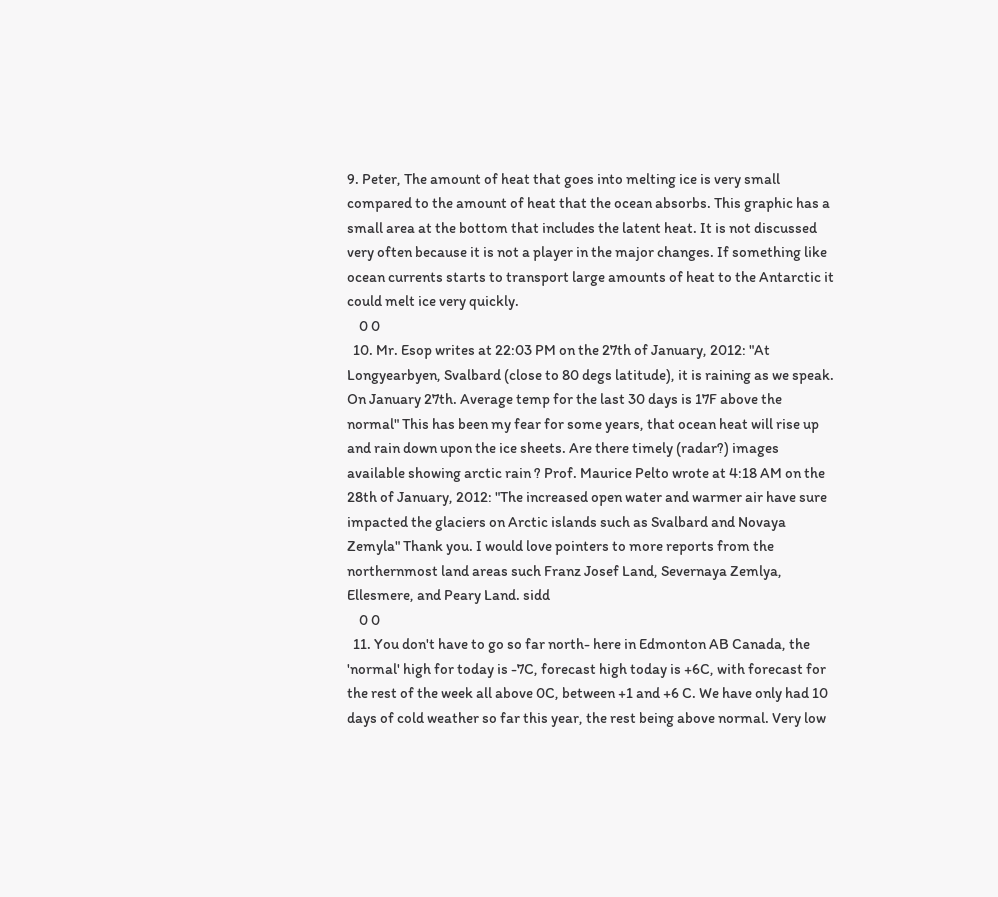9. Peter, The amount of heat that goes into melting ice is very small compared to the amount of heat that the ocean absorbs. This graphic has a small area at the bottom that includes the latent heat. It is not discussed very often because it is not a player in the major changes. If something like ocean currents starts to transport large amounts of heat to the Antarctic it could melt ice very quickly.
    0 0
  10. Mr. Esop writes at 22:03 PM on the 27th of January, 2012: "At Longyearbyen, Svalbard (close to 80 degs latitude), it is raining as we speak. On January 27th. Average temp for the last 30 days is 17F above the normal" This has been my fear for some years, that ocean heat will rise up and rain down upon the ice sheets. Are there timely (radar?) images available showing arctic rain ? Prof. Maurice Pelto wrote at 4:18 AM on the 28th of January, 2012: "The increased open water and warmer air have sure impacted the glaciers on Arctic islands such as Svalbard and Novaya Zemyla" Thank you. I would love pointers to more reports from the northernmost land areas such Franz Josef Land, Severnaya Zemlya, Ellesmere, and Peary Land. sidd
    0 0
  11. You don't have to go so far north- here in Edmonton AB Canada, the 'normal' high for today is -7C, forecast high today is +6C, with forecast for the rest of the week all above 0C, between +1 and +6 C. We have only had 10 days of cold weather so far this year, the rest being above normal. Very low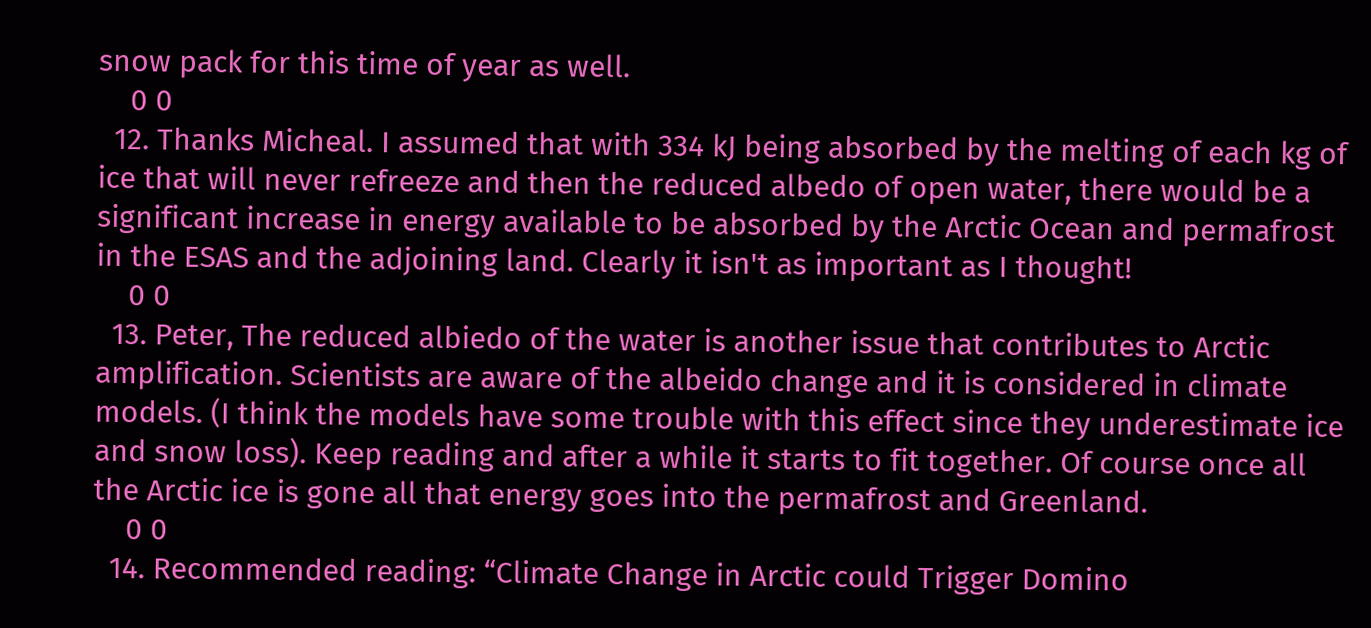snow pack for this time of year as well.
    0 0
  12. Thanks Micheal. I assumed that with 334 kJ being absorbed by the melting of each kg of ice that will never refreeze and then the reduced albedo of open water, there would be a significant increase in energy available to be absorbed by the Arctic Ocean and permafrost in the ESAS and the adjoining land. Clearly it isn't as important as I thought!
    0 0
  13. Peter, The reduced albiedo of the water is another issue that contributes to Arctic amplification. Scientists are aware of the albeido change and it is considered in climate models. (I think the models have some trouble with this effect since they underestimate ice and snow loss). Keep reading and after a while it starts to fit together. Of course once all the Arctic ice is gone all that energy goes into the permafrost and Greenland.
    0 0
  14. Recommended reading: “Climate Change in Arctic could Trigger Domino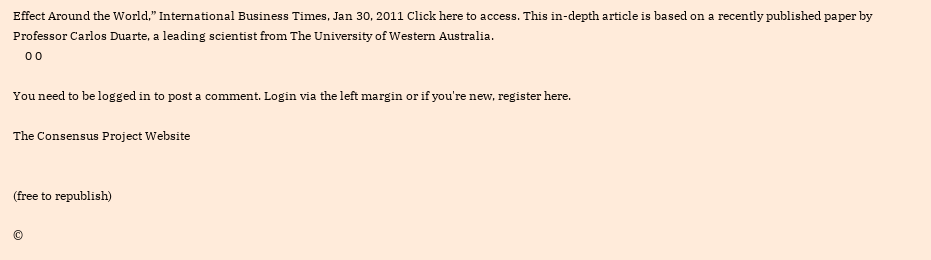Effect Around the World,” International Business Times, Jan 30, 2011 Click here to access. This in-depth article is based on a recently published paper by Professor Carlos Duarte, a leading scientist from The University of Western Australia.
    0 0

You need to be logged in to post a comment. Login via the left margin or if you're new, register here.

The Consensus Project Website


(free to republish)

©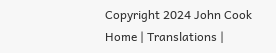Copyright 2024 John Cook
Home | Translations |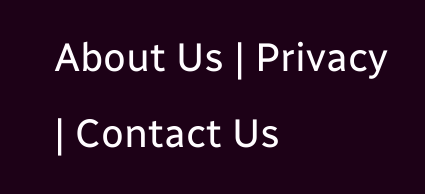About Us | Privacy | Contact Us